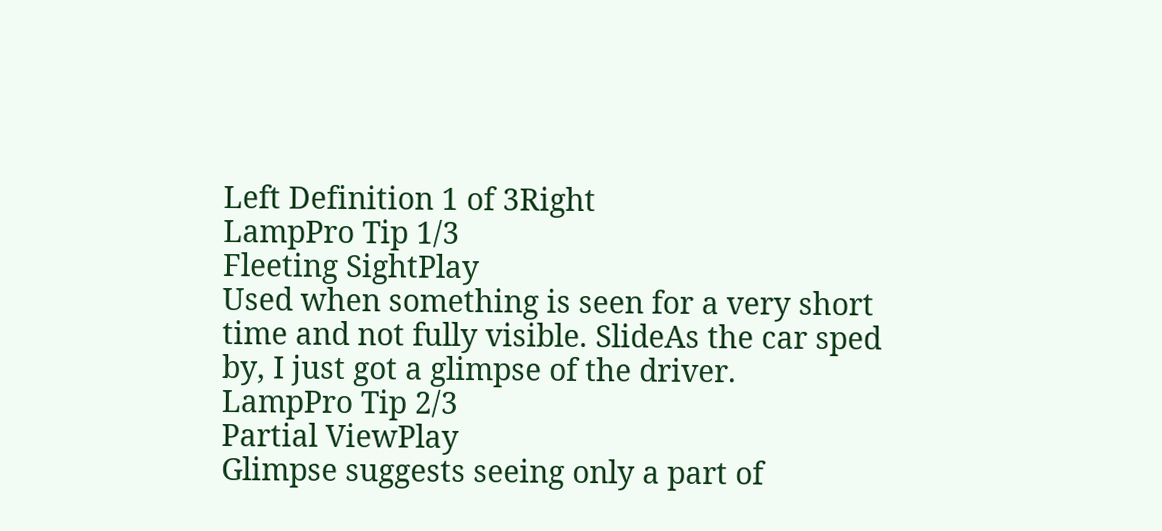Left Definition 1 of 3Right
LampPro Tip 1/3
Fleeting SightPlay
Used when something is seen for a very short time and not fully visible. SlideAs the car sped by, I just got a glimpse of the driver.
LampPro Tip 2/3
Partial ViewPlay
Glimpse suggests seeing only a part of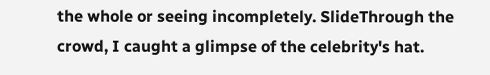the whole or seeing incompletely. SlideThrough the crowd, I caught a glimpse of the celebrity's hat.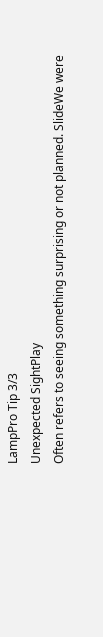LampPro Tip 3/3
Unexpected SightPlay
Often refers to seeing something surprising or not planned. SlideWe were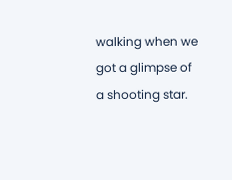walking when we got a glimpse of a shooting star.